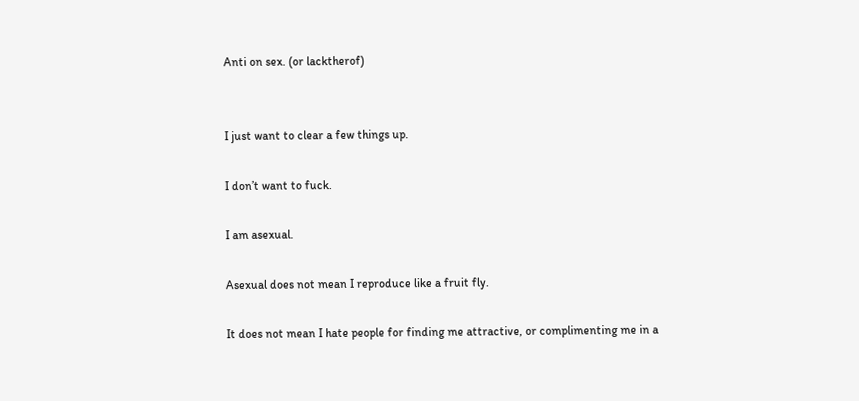Anti on sex. (or lacktherof)


I just want to clear a few things up.

I don’t want to fuck.

I am asexual.

Asexual does not mean I reproduce like a fruit fly.

It does not mean I hate people for finding me attractive, or complimenting me in a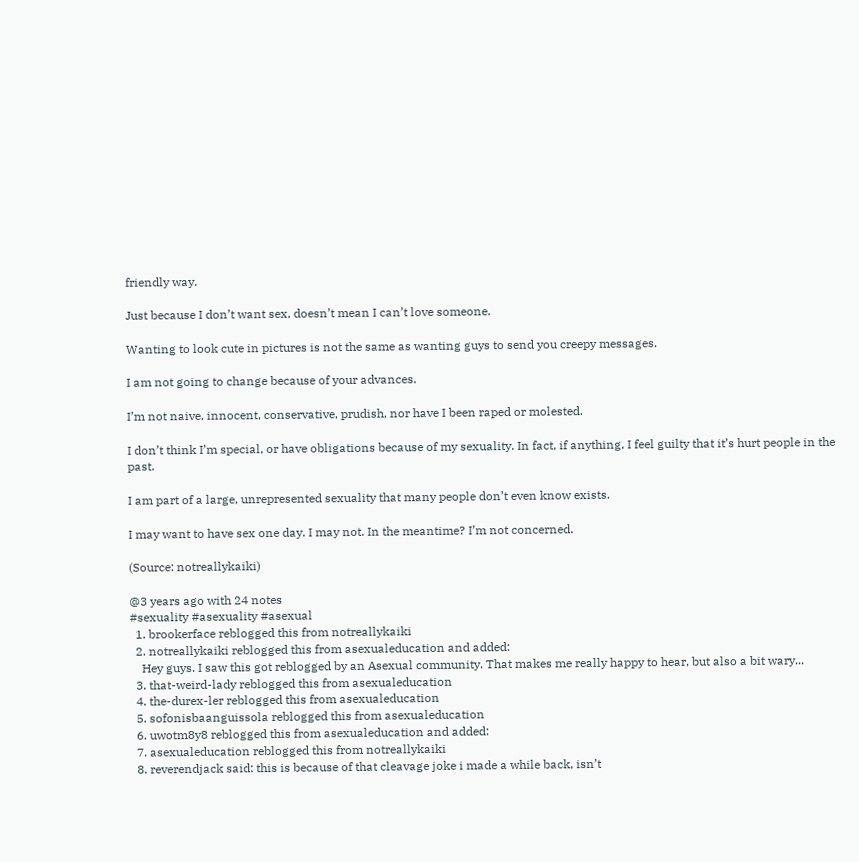friendly way.

Just because I don’t want sex, doesn’t mean I can’t love someone.

Wanting to look cute in pictures is not the same as wanting guys to send you creepy messages.

I am not going to change because of your advances.

I’m not naive, innocent, conservative, prudish, nor have I been raped or molested.

I don’t think I’m special, or have obligations because of my sexuality. In fact, if anything, I feel guilty that it’s hurt people in the past.

I am part of a large, unrepresented sexuality that many people don’t even know exists.

I may want to have sex one day. I may not. In the meantime? I’m not concerned.

(Source: notreallykaiki)

@3 years ago with 24 notes
#sexuality #asexuality #asexual
  1. brookerface reblogged this from notreallykaiki
  2. notreallykaiki reblogged this from asexualeducation and added:
    Hey guys. I saw this got reblogged by an Asexual community. That makes me really happy to hear, but also a bit wary...
  3. that-weird-lady reblogged this from asexualeducation
  4. the-durex-ler reblogged this from asexualeducation
  5. sofonisbaanguissola reblogged this from asexualeducation
  6. uwotm8y8 reblogged this from asexualeducation and added:
  7. asexualeducation reblogged this from notreallykaiki
  8. reverendjack said: this is because of that cleavage joke i made a while back, isn’t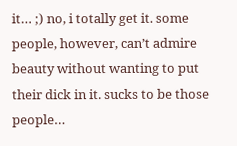it… ;) no, i totally get it. some people, however, can’t admire beauty without wanting to put their dick in it. sucks to be those people…